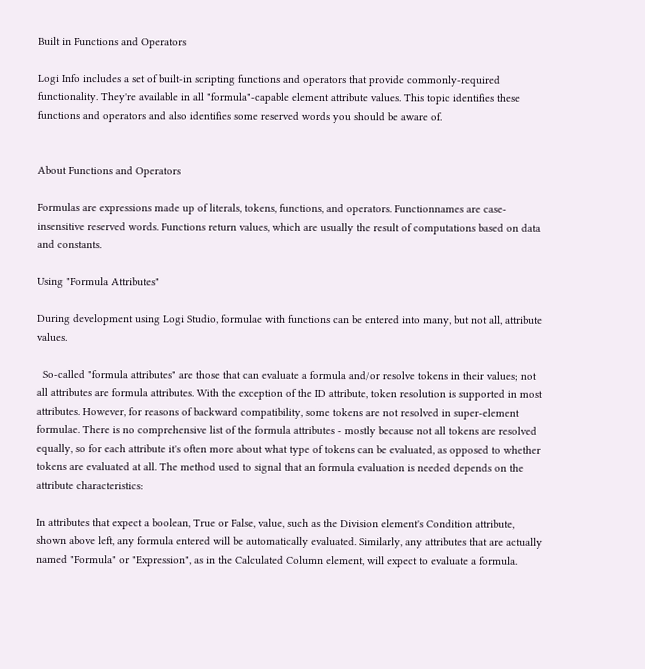Built in Functions and Operators

Logi Info includes a set of built-in scripting functions and operators that provide commonly-required functionality. They're available in all "formula"-capable element attribute values. This topic identifies these functions and operators and also identifies some reserved words you should be aware of.


About Functions and Operators

Formulas are expressions made up of literals, tokens, functions, and operators. Functionnames are case-insensitive reserved words. Functions return values, which are usually the result of computations based on data and constants.

Using "Formula Attributes"

During development using Logi Studio, formulae with functions can be entered into many, but not all, attribute values.

  So-called "formula attributes" are those that can evaluate a formula and/or resolve tokens in their values; not all attributes are formula attributes. With the exception of the ID attribute, token resolution is supported in most attributes. However, for reasons of backward compatibility, some tokens are not resolved in super-element formulae. There is no comprehensive list of the formula attributes - mostly because not all tokens are resolved equally, so for each attribute it's often more about what type of tokens can be evaluated, as opposed to whether tokens are evaluated at all. The method used to signal that an formula evaluation is needed depends on the attribute characteristics:

In attributes that expect a boolean, True or False, value, such as the Division element's Condition attribute, shown above left, any formula entered will be automatically evaluated. Similarly, any attributes that are actually named "Formula" or "Expression", as in the Calculated Column element, will expect to evaluate a formula.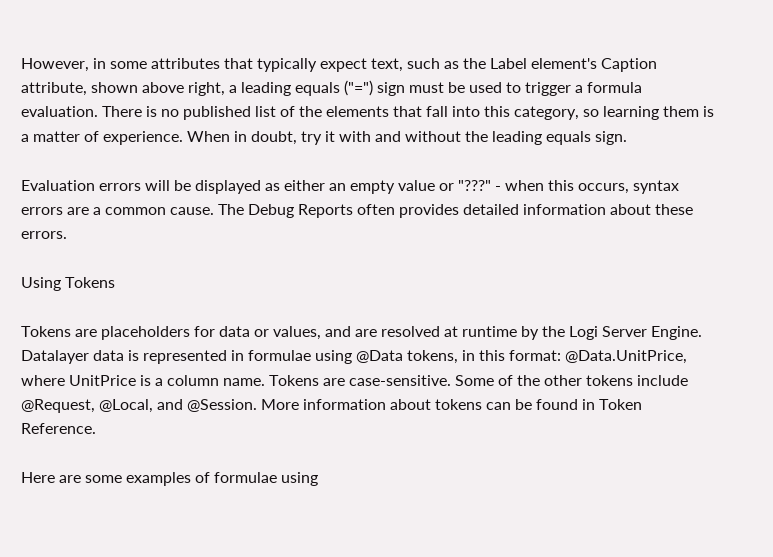However, in some attributes that typically expect text, such as the Label element's Caption attribute, shown above right, a leading equals ("=") sign must be used to trigger a formula evaluation. There is no published list of the elements that fall into this category, so learning them is a matter of experience. When in doubt, try it with and without the leading equals sign.

Evaluation errors will be displayed as either an empty value or "???" - when this occurs, syntax errors are a common cause. The Debug Reports often provides detailed information about these errors.

Using Tokens

Tokens are placeholders for data or values, and are resolved at runtime by the Logi Server Engine. Datalayer data is represented in formulae using @Data tokens, in this format: @Data.UnitPrice, where UnitPrice is a column name. Tokens are case-sensitive. Some of the other tokens include @Request, @Local, and @Session. More information about tokens can be found in Token Reference.

Here are some examples of formulae using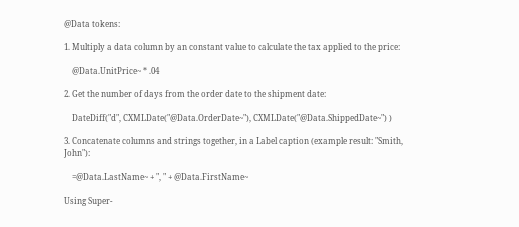@Data tokens:

1. Multiply a data column by an constant value to calculate the tax applied to the price:

    @Data.UnitPrice~ * .04

2. Get the number of days from the order date to the shipment date:

    DateDiff("d", CXMLDate("@Data.OrderDate~"), CXMLDate("@Data.ShippedDate~") )

3. Concatenate columns and strings together, in a Label caption (example result: "Smith, John"):

    =@Data.LastName~ + ", " + @Data.FirstName~

Using Super-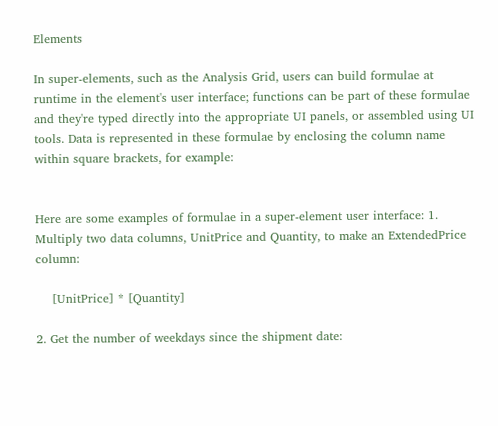Elements

In super-elements, such as the Analysis Grid, users can build formulae at runtime in the element's user interface; functions can be part of these formulae and they're typed directly into the appropriate UI panels, or assembled using UI tools. Data is represented in these formulae by enclosing the column name within square brackets, for example:


Here are some examples of formulae in a super-element user interface: 1. Multiply two data columns, UnitPrice and Quantity, to make an ExtendedPrice column:

    [UnitPrice] * [Quantity]

2. Get the number of weekdays since the shipment date: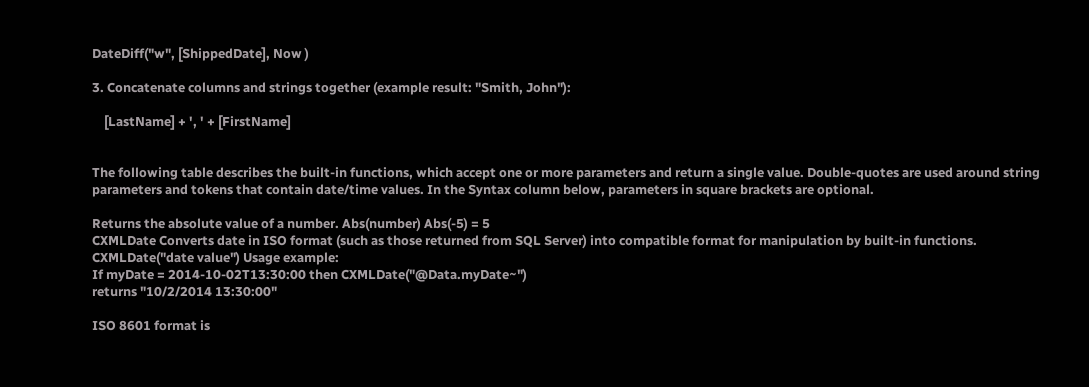DateDiff("w", [ShippedDate], Now )

3. Concatenate columns and strings together (example result: "Smith, John"):

    [LastName] + ', ' + [FirstName]


The following table describes the built-in functions, which accept one or more parameters and return a single value. Double-quotes are used around string parameters and tokens that contain date/time values. In the Syntax column below, parameters in square brackets are optional.

Returns the absolute value of a number. Abs(number) Abs(-5) = 5
CXMLDate Converts date in ISO format (such as those returned from SQL Server) into compatible format for manipulation by built-in functions. CXMLDate("date value") Usage example:
If myDate = 2014-10-02T13:30:00 then CXMLDate("@Data.myDate~")
returns "10/2/2014 13:30:00"

ISO 8601 format is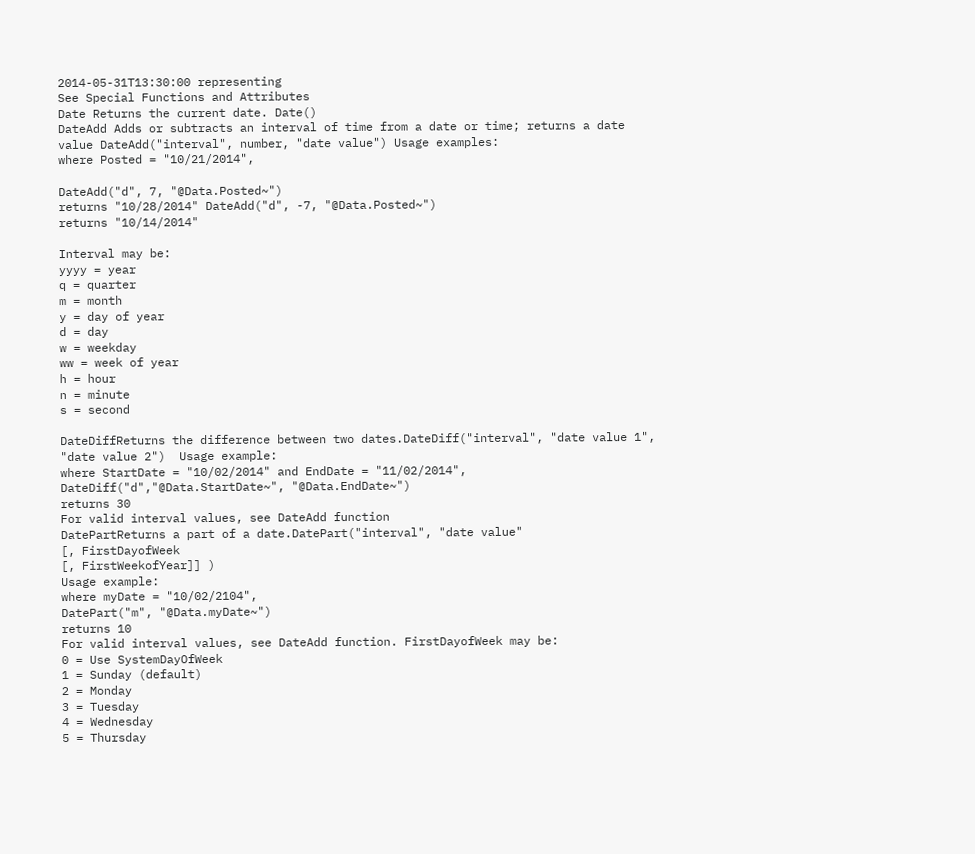2014-05-31T13:30:00 representing
See Special Functions and Attributes
Date Returns the current date. Date()
DateAdd Adds or subtracts an interval of time from a date or time; returns a date value DateAdd("interval", number, "date value") Usage examples:
where Posted = "10/21/2014",

DateAdd("d", 7, "@Data.Posted~")
returns "10/28/2014" DateAdd("d", -7, "@Data.Posted~")
returns "10/14/2014"

Interval may be:
yyyy = year
q = quarter
m = month
y = day of year
d = day
w = weekday
ww = week of year
h = hour
n = minute
s = second

DateDiffReturns the difference between two dates.DateDiff("interval", "date value 1", "date value 2")  Usage example:
where StartDate = "10/02/2014" and EndDate = "11/02/2014",
DateDiff("d","@Data.StartDate~", "@Data.EndDate~")
returns 30
For valid interval values, see DateAdd function
DatePartReturns a part of a date.DatePart("interval", "date value"
[, FirstDayofWeek
[, FirstWeekofYear]] )
Usage example:
where myDate = "10/02/2104",
DatePart("m", "@Data.myDate~")
returns 10
For valid interval values, see DateAdd function. FirstDayofWeek may be:
0 = Use SystemDayOfWeek
1 = Sunday (default)
2 = Monday
3 = Tuesday
4 = Wednesday
5 = Thursday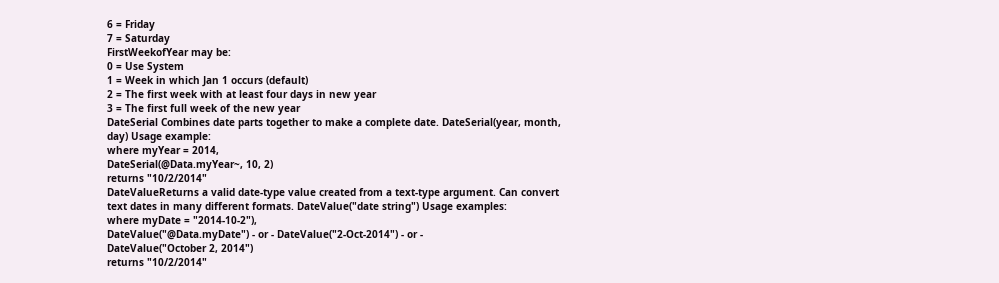6 = Friday
7 = Saturday
FirstWeekofYear may be:
0 = Use System
1 = Week in which Jan 1 occurs (default)
2 = The first week with at least four days in new year
3 = The first full week of the new year
DateSerial Combines date parts together to make a complete date. DateSerial(year, month, day) Usage example:
where myYear = 2014,
DateSerial(@Data.myYear~, 10, 2)
returns "10/2/2014"
DateValueReturns a valid date-type value created from a text-type argument. Can convert text dates in many different formats. DateValue("date string") Usage examples:
where myDate = "2014-10-2"),
DateValue("@Data.myDate") - or - DateValue("2-Oct-2014") - or -
DateValue("October 2, 2014")
returns "10/2/2014"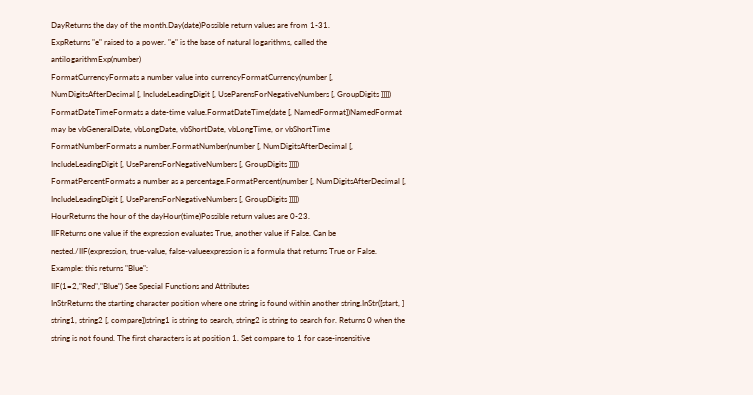DayReturns the day of the month.Day(date)Possible return values are from 1-31.
ExpReturns "e" raised to a power. "e" is the base of natural logarithms, called the antilogarithmExp(number)
FormatCurrencyFormats a number value into currencyFormatCurrency(number [, NumDigitsAfterDecimal [, IncludeLeadingDigit [, UseParensForNegativeNumbers [, GroupDigits ]]]])
FormatDateTimeFormats a date-time value.FormatDateTime(date [, NamedFormat])NamedFormat may be vbGeneralDate, vbLongDate, vbShortDate, vbLongTime, or vbShortTime
FormatNumberFormats a number.FormatNumber(number [, NumDigitsAfterDecimal [, IncludeLeadingDigit [, UseParensForNegativeNumbers [, GroupDigits ]]]])
FormatPercentFormats a number as a percentage.FormatPercent(number [, NumDigitsAfterDecimal [, IncludeLeadingDigit [, UseParensForNegativeNumbers [, GroupDigits ]]]])
HourReturns the hour of the dayHour(time)Possible return values are 0-23.
IIFReturns one value if the expression evaluates True, another value if False. Can be nested./IIF(expression, true-value, false-valueexpression is a formula that returns True or False.
Example: this returns "Blue":
IIF(1=2,"Red","Blue") See Special Functions and Attributes
InStrReturns the starting character position where one string is found within another string.InStr([start, ] string1, string2 [, compare])string1 is string to search, string2 is string to search for. Returns 0 when the string is not found. The first characters is at position 1. Set compare to 1 for case-insensitive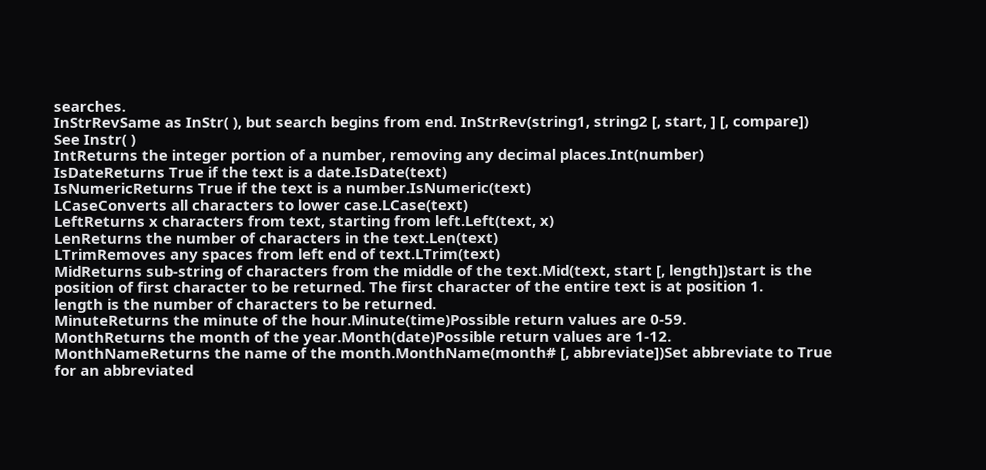searches.
InStrRevSame as InStr( ), but search begins from end. InStrRev(string1, string2 [, start, ] [, compare]) See Instr( )
IntReturns the integer portion of a number, removing any decimal places.Int(number)
IsDateReturns True if the text is a date.IsDate(text)
IsNumericReturns True if the text is a number.IsNumeric(text)
LCaseConverts all characters to lower case.LCase(text)
LeftReturns x characters from text, starting from left.Left(text, x)
LenReturns the number of characters in the text.Len(text)
LTrimRemoves any spaces from left end of text.LTrim(text)
MidReturns sub-string of characters from the middle of the text.Mid(text, start [, length])start is the position of first character to be returned. The first character of the entire text is at position 1.
length is the number of characters to be returned.
MinuteReturns the minute of the hour.Minute(time)Possible return values are 0-59.
MonthReturns the month of the year.Month(date)Possible return values are 1-12.
MonthNameReturns the name of the month.MonthName(month# [, abbreviate])Set abbreviate to True for an abbreviated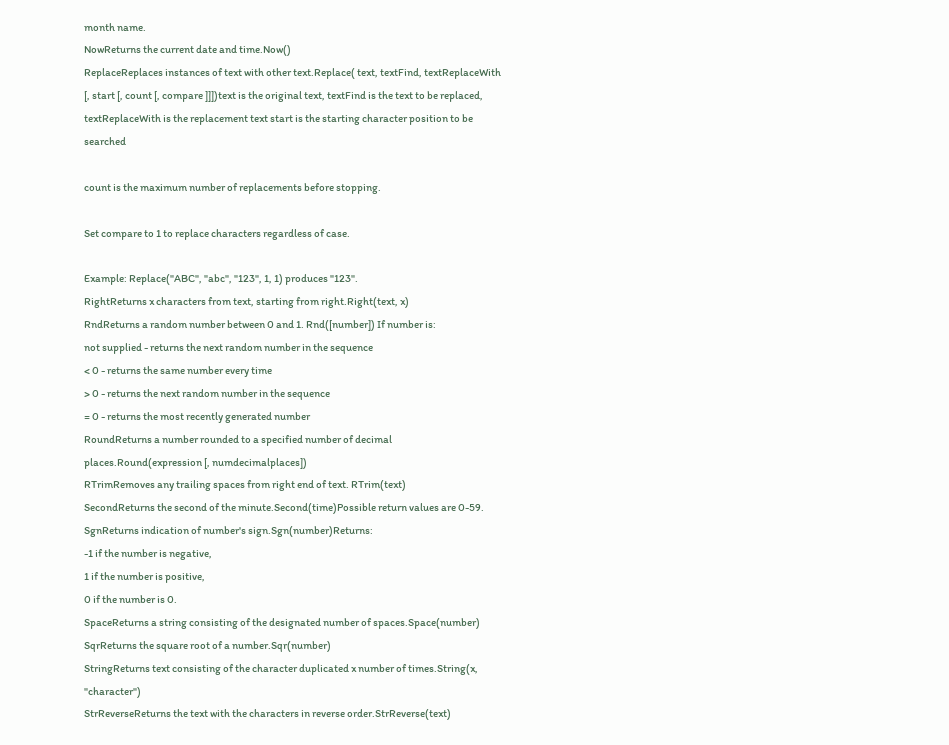month name.
NowReturns the current date and time.Now()
ReplaceReplaces instances of text with other text.Replace( text, textFind, textReplaceWith [, start [, count [, compare ]]])text is the original text, textFind is the text to be replaced, textReplaceWith is the replacement text start is the starting character position to be searched

count is the maximum number of replacements before stopping.

Set compare to 1 to replace characters regardless of case.

Example: Replace("ABC", "abc", "123", 1, 1) produces "123".
RightReturns x characters from text, starting from right.Right(text, x)
RndReturns a random number between 0 and 1. Rnd([number]) If number is:
not supplied - returns the next random number in the sequence
< 0 - returns the same number every time
> 0 - returns the next random number in the sequence
= 0 - returns the most recently generated number
RoundReturns a number rounded to a specified number of decimal places.Round(expression [, numdecimalplaces])
RTrimRemoves any trailing spaces from right end of text. RTrim(text)
SecondReturns the second of the minute.Second(time)Possible return values are 0-59.
SgnReturns indication of number's sign.Sgn(number)Returns:
-1 if the number is negative,
1 if the number is positive,
0 if the number is 0.
SpaceReturns a string consisting of the designated number of spaces.Space(number)
SqrReturns the square root of a number.Sqr(number)
StringReturns text consisting of the character duplicated x number of times.String(x, "character")
StrReverseReturns the text with the characters in reverse order.StrReverse(text)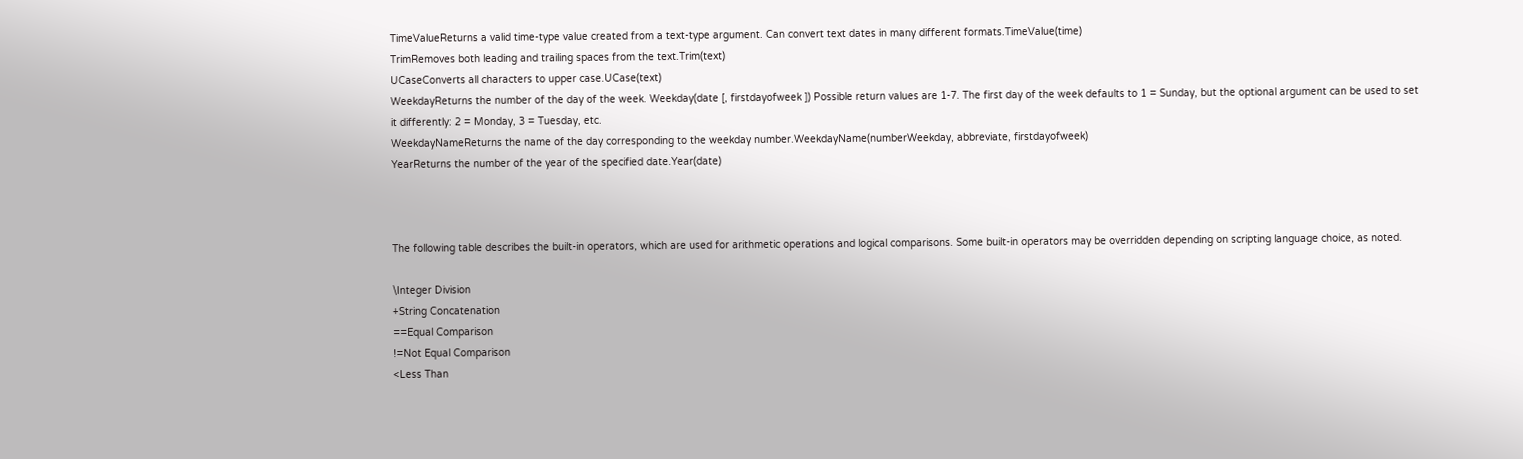TimeValueReturns a valid time-type value created from a text-type argument. Can convert text dates in many different formats.TimeValue(time)
TrimRemoves both leading and trailing spaces from the text.Trim(text)
UCaseConverts all characters to upper case.UCase(text)
WeekdayReturns the number of the day of the week. Weekday(date [, firstdayofweek ]) Possible return values are 1-7. The first day of the week defaults to 1 = Sunday, but the optional argument can be used to set it differently: 2 = Monday, 3 = Tuesday, etc.
WeekdayNameReturns the name of the day corresponding to the weekday number.WeekdayName(numberWeekday, abbreviate, firstdayofweek)
YearReturns the number of the year of the specified date.Year(date)



The following table describes the built-in operators, which are used for arithmetic operations and logical comparisons. Some built-in operators may be overridden depending on scripting language choice, as noted.

\Integer Division
+String Concatenation
==Equal Comparison
!=Not Equal Comparison
<Less Than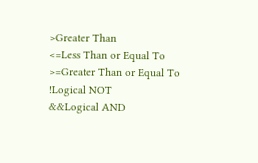>Greater Than
<=Less Than or Equal To
>=Greater Than or Equal To
!Logical NOT
&&Logical AND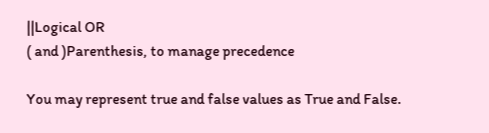||Logical OR
( and )Parenthesis, to manage precedence

You may represent true and false values as True and False.